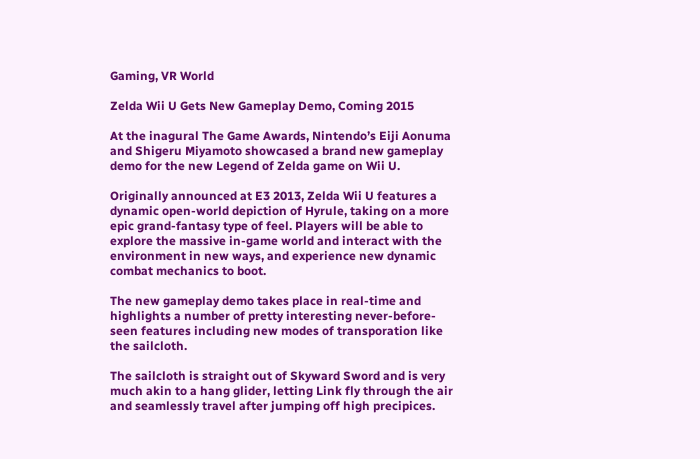Gaming, VR World

Zelda Wii U Gets New Gameplay Demo, Coming 2015

At the inagural The Game Awards, Nintendo’s Eiji Aonuma and Shigeru Miyamoto showcased a brand new gameplay demo for the new Legend of Zelda game on Wii U.

Originally announced at E3 2013, Zelda Wii U features a dynamic open-world depiction of Hyrule, taking on a more epic grand-fantasy type of feel. Players will be able to explore the massive in-game world and interact with the environment in new ways, and experience new dynamic combat mechanics to boot.

The new gameplay demo takes place in real-time and highlights a number of pretty interesting never-before-seen features including new modes of transporation like the sailcloth.

The sailcloth is straight out of Skyward Sword and is very much akin to a hang glider, letting Link fly through the air and seamlessly travel after jumping off high precipices.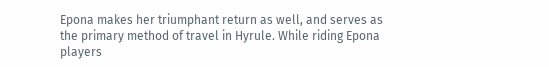Epona makes her triumphant return as well, and serves as the primary method of travel in Hyrule. While riding Epona players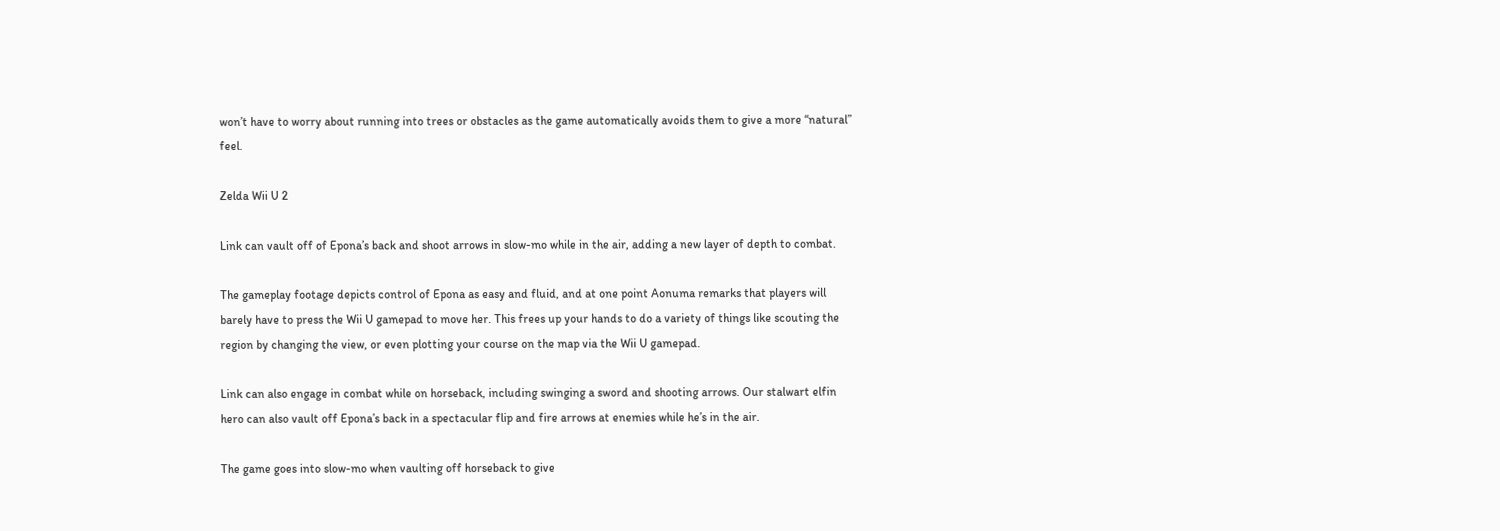won’t have to worry about running into trees or obstacles as the game automatically avoids them to give a more “natural” feel.

Zelda Wii U 2

Link can vault off of Epona’s back and shoot arrows in slow-mo while in the air, adding a new layer of depth to combat.

The gameplay footage depicts control of Epona as easy and fluid, and at one point Aonuma remarks that players will barely have to press the Wii U gamepad to move her. This frees up your hands to do a variety of things like scouting the region by changing the view, or even plotting your course on the map via the Wii U gamepad.

Link can also engage in combat while on horseback, including swinging a sword and shooting arrows. Our stalwart elfin hero can also vault off Epona’s back in a spectacular flip and fire arrows at enemies while he’s in the air.

The game goes into slow-mo when vaulting off horseback to give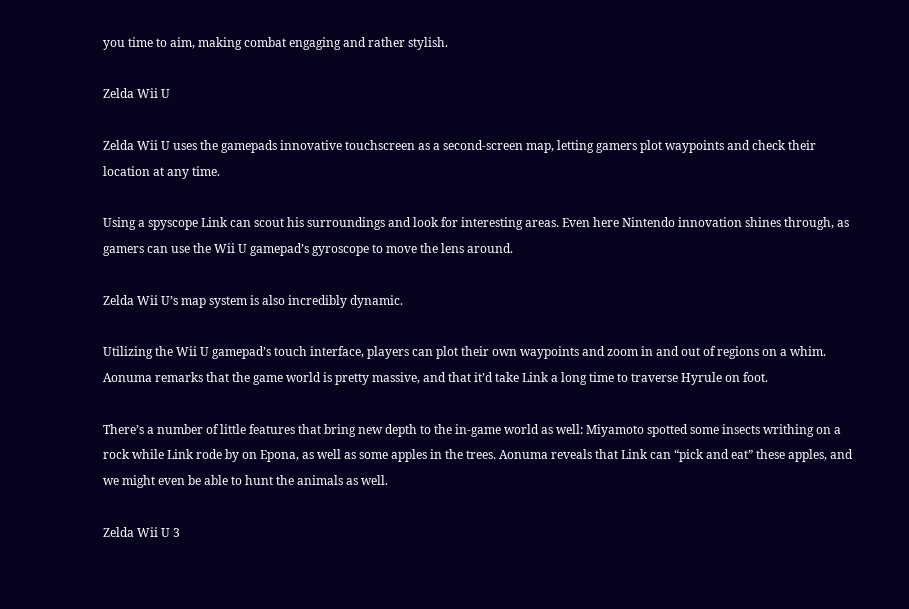you time to aim, making combat engaging and rather stylish.

Zelda Wii U

Zelda Wii U uses the gamepads innovative touchscreen as a second-screen map, letting gamers plot waypoints and check their location at any time.

Using a spyscope Link can scout his surroundings and look for interesting areas. Even here Nintendo innovation shines through, as gamers can use the Wii U gamepad’s gyroscope to move the lens around.

Zelda Wii U’s map system is also incredibly dynamic.

Utilizing the Wii U gamepad’s touch interface, players can plot their own waypoints and zoom in and out of regions on a whim. Aonuma remarks that the game world is pretty massive, and that it’d take Link a long time to traverse Hyrule on foot.

There’s a number of little features that bring new depth to the in-game world as well: Miyamoto spotted some insects writhing on a rock while Link rode by on Epona, as well as some apples in the trees. Aonuma reveals that Link can “pick and eat” these apples, and we might even be able to hunt the animals as well.

Zelda Wii U 3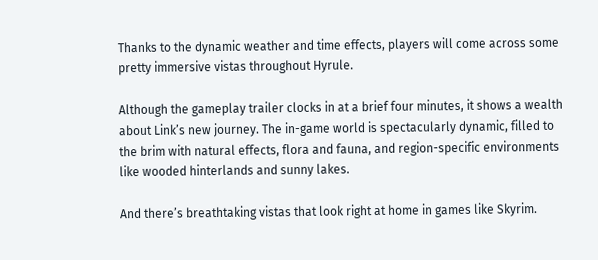Thanks to the dynamic weather and time effects, players will come across some pretty immersive vistas throughout Hyrule.

Although the gameplay trailer clocks in at a brief four minutes, it shows a wealth about Link’s new journey. The in-game world is spectacularly dynamic, filled to the brim with natural effects, flora and fauna, and region-specific environments like wooded hinterlands and sunny lakes.

And there’s breathtaking vistas that look right at home in games like Skyrim.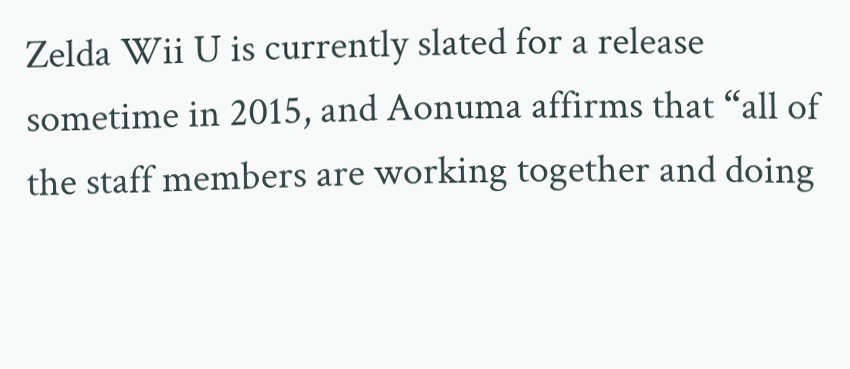Zelda Wii U is currently slated for a release sometime in 2015, and Aonuma affirms that “all of the staff members are working together and doing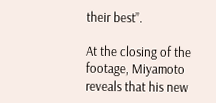their best”.

At the closing of the footage, Miyamoto reveals that his new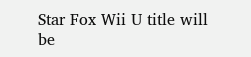Star Fox Wii U title will be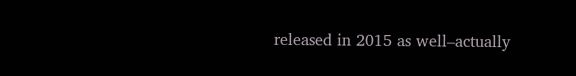released in 2015 as well–actually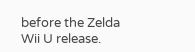before the Zelda Wii U release.